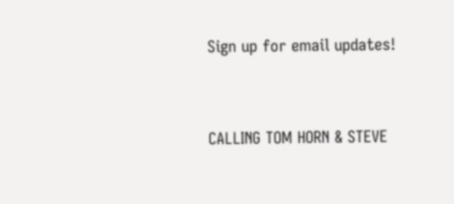Sign up for email updates!


CALLING TOM HORN & STEVE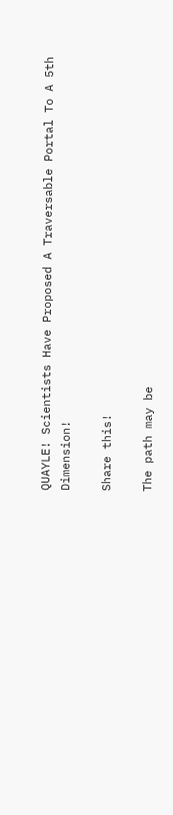QUAYLE! Scientists Have Proposed A Traversable Portal To A 5th Dimension!

Share this!

The path may be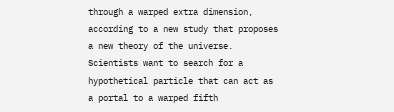through a warped extra dimension, according to a new study that proposes a new theory of the universe. Scientists want to search for a hypothetical particle that can act as a portal to a warped fifth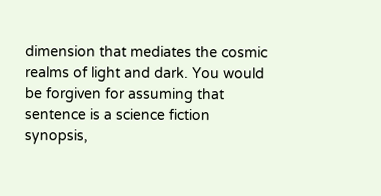dimension that mediates the cosmic realms of light and dark. You would be forgiven for assuming that sentence is a science fiction synopsis,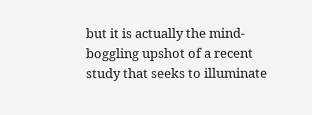but it is actually the mind-boggling upshot of a recent study that seeks to illuminate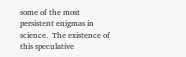some of the most persistent enigmas in science.  The existence of this speculative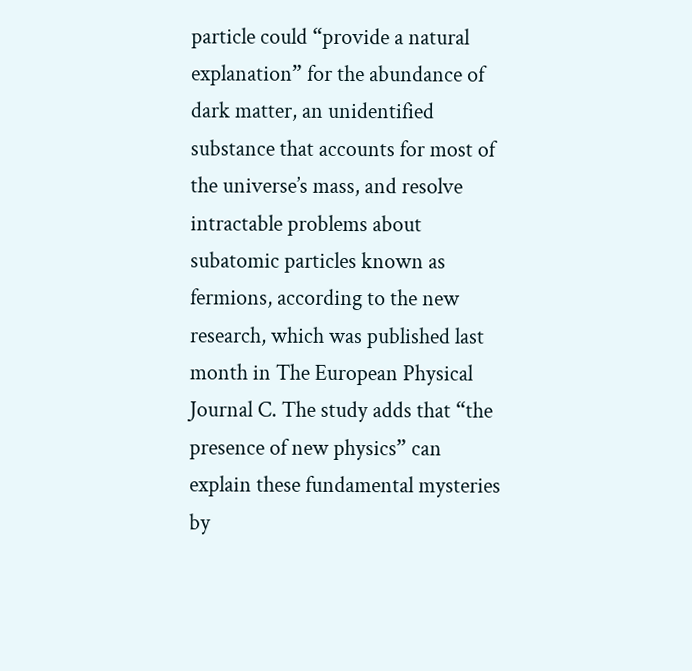particle could “provide a natural explanation” for the abundance of dark matter, an unidentified substance that accounts for most of the universe’s mass, and resolve intractable problems about subatomic particles known as fermions, according to the new research, which was published last month in The European Physical Journal C. The study adds that “the presence of new physics” can explain these fundamental mysteries by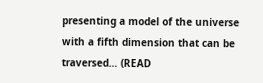presenting a model of the universe with a fifth dimension that can be traversed… (READ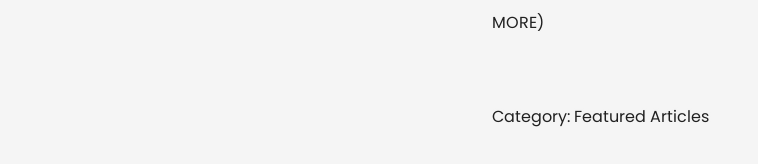MORE)


Category: Featured Articles